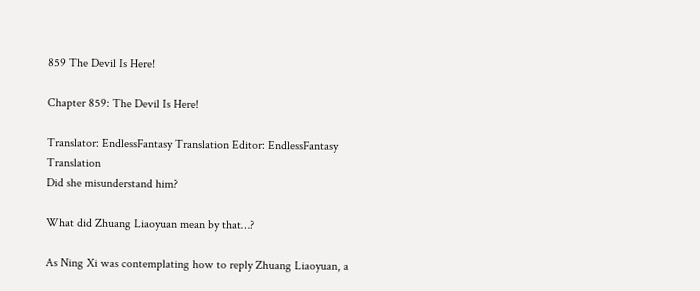859 The Devil Is Here!

Chapter 859: The Devil Is Here!

Translator: EndlessFantasy Translation Editor: EndlessFantasy Translation
Did she misunderstand him?

What did Zhuang Liaoyuan mean by that…?

As Ning Xi was contemplating how to reply Zhuang Liaoyuan, a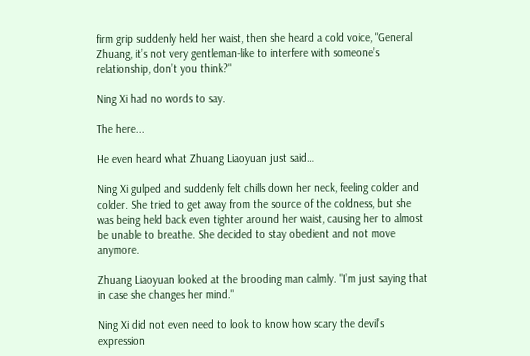firm grip suddenly held her waist, then she heard a cold voice, "General Zhuang, it’s not very gentleman-like to interfere with someone’s relationship, don’t you think?"

Ning Xi had no words to say.

The here...

He even heard what Zhuang Liaoyuan just said…

Ning Xi gulped and suddenly felt chills down her neck, feeling colder and colder. She tried to get away from the source of the coldness, but she was being held back even tighter around her waist, causing her to almost be unable to breathe. She decided to stay obedient and not move anymore.

Zhuang Liaoyuan looked at the brooding man calmly. "I’m just saying that in case she changes her mind."

Ning Xi did not even need to look to know how scary the devil’s expression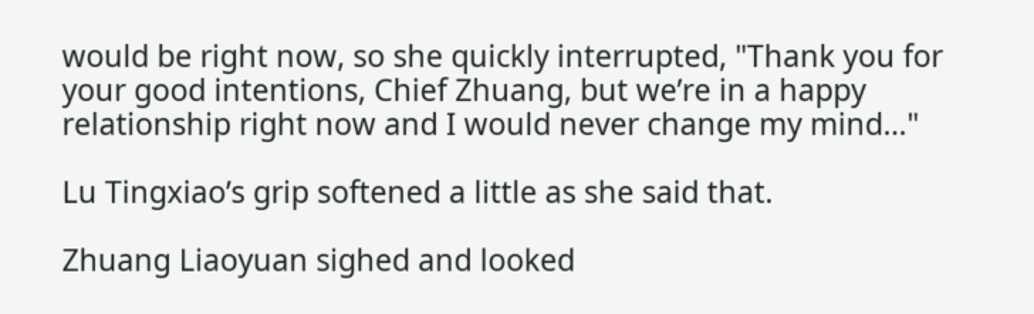would be right now, so she quickly interrupted, "Thank you for your good intentions, Chief Zhuang, but we’re in a happy relationship right now and I would never change my mind…"

Lu Tingxiao’s grip softened a little as she said that.

Zhuang Liaoyuan sighed and looked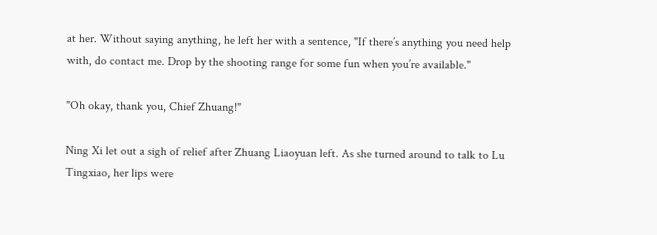at her. Without saying anything, he left her with a sentence, "If there’s anything you need help with, do contact me. Drop by the shooting range for some fun when you’re available."

"Oh okay, thank you, Chief Zhuang!"

Ning Xi let out a sigh of relief after Zhuang Liaoyuan left. As she turned around to talk to Lu Tingxiao, her lips were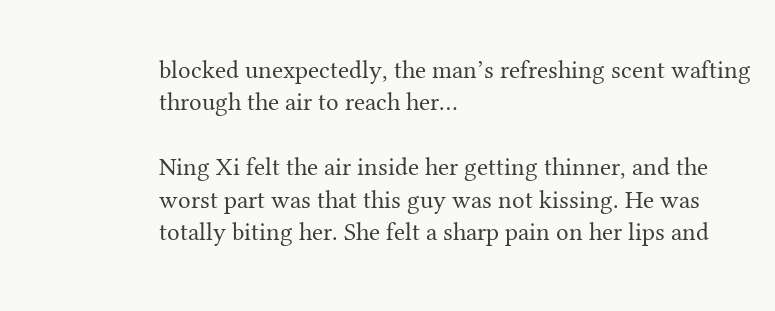blocked unexpectedly, the man’s refreshing scent wafting through the air to reach her…

Ning Xi felt the air inside her getting thinner, and the worst part was that this guy was not kissing. He was totally biting her. She felt a sharp pain on her lips and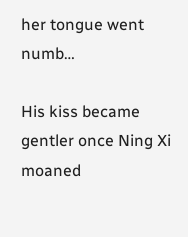her tongue went numb…

His kiss became gentler once Ning Xi moaned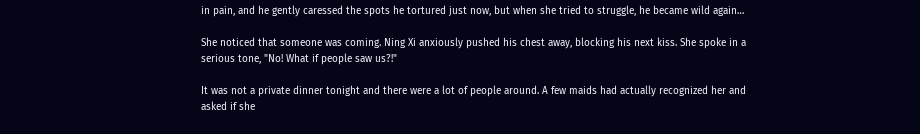in pain, and he gently caressed the spots he tortured just now, but when she tried to struggle, he became wild again…

She noticed that someone was coming. Ning Xi anxiously pushed his chest away, blocking his next kiss. She spoke in a serious tone, "No! What if people saw us?!"

It was not a private dinner tonight and there were a lot of people around. A few maids had actually recognized her and asked if she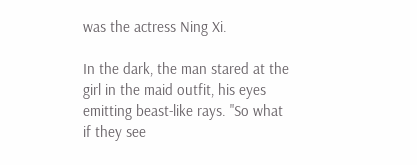was the actress Ning Xi.

In the dark, the man stared at the girl in the maid outfit, his eyes emitting beast-like rays. "So what if they see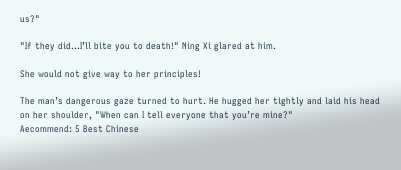us?"

"If they did...I’ll bite you to death!" Ning Xi glared at him.

She would not give way to her principles!

The man’s dangerous gaze turned to hurt. He hugged her tightly and laid his head on her shoulder, "When can I tell everyone that you’re mine?"
Aecommend: 5 Best Chinese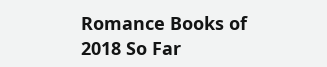Romance Books of 2018 So Far